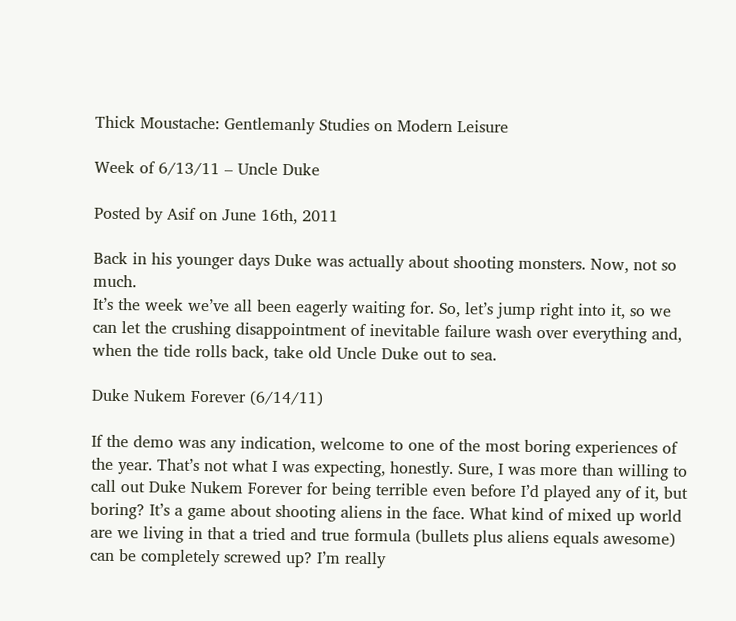Thick Moustache: Gentlemanly Studies on Modern Leisure

Week of 6/13/11 – Uncle Duke

Posted by Asif on June 16th, 2011

Back in his younger days Duke was actually about shooting monsters. Now, not so much.
It’s the week we’ve all been eagerly waiting for. So, let’s jump right into it, so we can let the crushing disappointment of inevitable failure wash over everything and, when the tide rolls back, take old Uncle Duke out to sea.

Duke Nukem Forever (6/14/11)

If the demo was any indication, welcome to one of the most boring experiences of the year. That’s not what I was expecting, honestly. Sure, I was more than willing to call out Duke Nukem Forever for being terrible even before I’d played any of it, but boring? It’s a game about shooting aliens in the face. What kind of mixed up world are we living in that a tried and true formula (bullets plus aliens equals awesome) can be completely screwed up? I’m really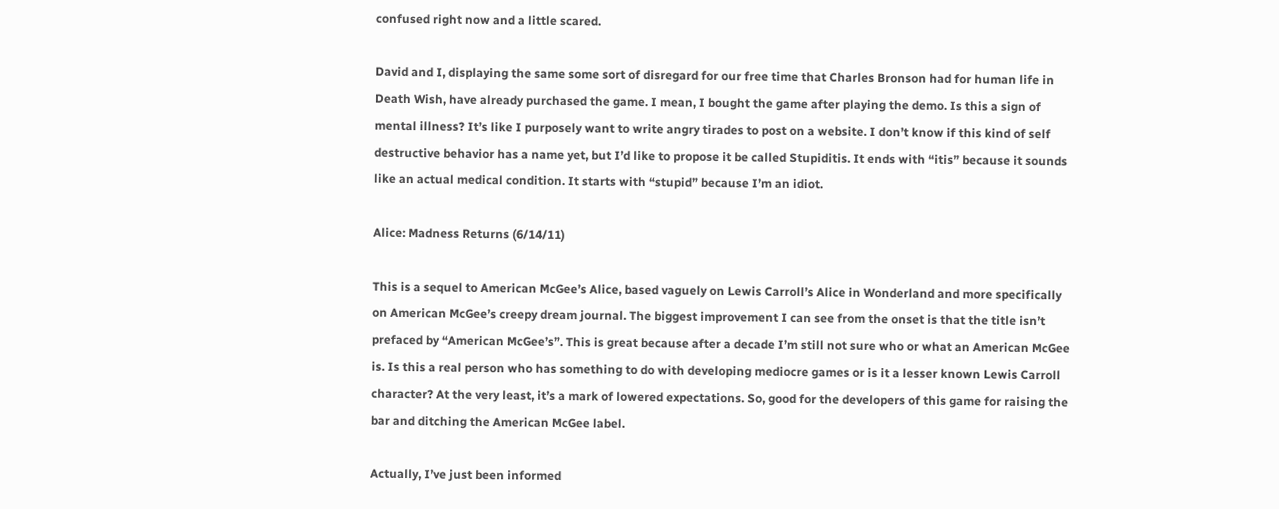confused right now and a little scared.

David and I, displaying the same some sort of disregard for our free time that Charles Bronson had for human life in Death Wish, have already purchased the game. I mean, I bought the game after playing the demo. Is this a sign of mental illness? It’s like I purposely want to write angry tirades to post on a website. I don’t know if this kind of self destructive behavior has a name yet, but I’d like to propose it be called Stupiditis. It ends with “itis” because it sounds like an actual medical condition. It starts with “stupid” because I’m an idiot.

Alice: Madness Returns (6/14/11)

This is a sequel to American McGee’s Alice, based vaguely on Lewis Carroll’s Alice in Wonderland and more specifically on American McGee’s creepy dream journal. The biggest improvement I can see from the onset is that the title isn’t prefaced by “American McGee’s”. This is great because after a decade I’m still not sure who or what an American McGee is. Is this a real person who has something to do with developing mediocre games or is it a lesser known Lewis Carroll character? At the very least, it’s a mark of lowered expectations. So, good for the developers of this game for raising the bar and ditching the American McGee label.

Actually, I’ve just been informed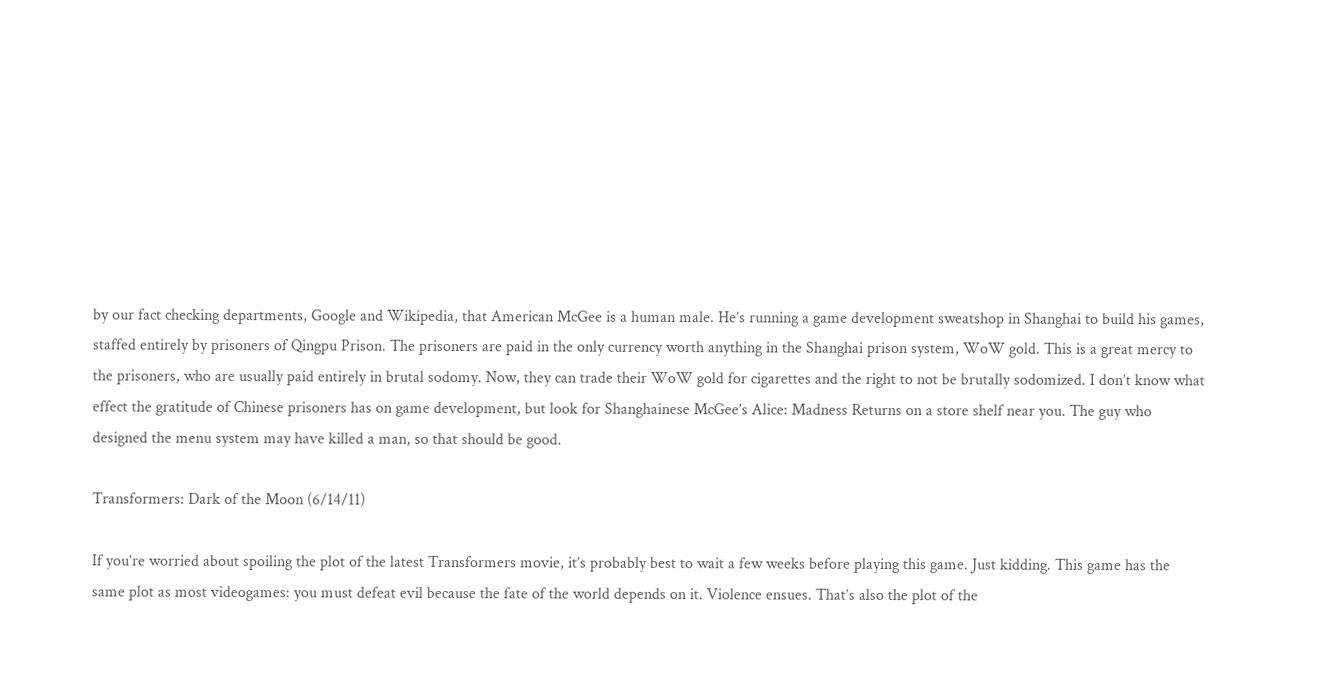by our fact checking departments, Google and Wikipedia, that American McGee is a human male. He’s running a game development sweatshop in Shanghai to build his games, staffed entirely by prisoners of Qingpu Prison. The prisoners are paid in the only currency worth anything in the Shanghai prison system, WoW gold. This is a great mercy to the prisoners, who are usually paid entirely in brutal sodomy. Now, they can trade their WoW gold for cigarettes and the right to not be brutally sodomized. I don’t know what effect the gratitude of Chinese prisoners has on game development, but look for Shanghainese McGee’s Alice: Madness Returns on a store shelf near you. The guy who designed the menu system may have killed a man, so that should be good.

Transformers: Dark of the Moon (6/14/11)

If you’re worried about spoiling the plot of the latest Transformers movie, it’s probably best to wait a few weeks before playing this game. Just kidding. This game has the same plot as most videogames: you must defeat evil because the fate of the world depends on it. Violence ensues. That’s also the plot of the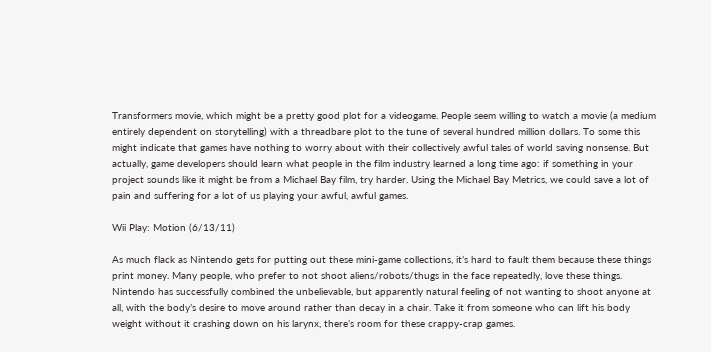Transformers movie, which might be a pretty good plot for a videogame. People seem willing to watch a movie (a medium entirely dependent on storytelling) with a threadbare plot to the tune of several hundred million dollars. To some this might indicate that games have nothing to worry about with their collectively awful tales of world saving nonsense. But actually, game developers should learn what people in the film industry learned a long time ago: if something in your project sounds like it might be from a Michael Bay film, try harder. Using the Michael Bay Metrics, we could save a lot of pain and suffering for a lot of us playing your awful, awful games.

Wii Play: Motion (6/13/11)

As much flack as Nintendo gets for putting out these mini-game collections, it’s hard to fault them because these things print money. Many people, who prefer to not shoot aliens/robots/thugs in the face repeatedly, love these things. Nintendo has successfully combined the unbelievable, but apparently natural feeling of not wanting to shoot anyone at all, with the body’s desire to move around rather than decay in a chair. Take it from someone who can lift his body weight without it crashing down on his larynx, there’s room for these crappy-crap games.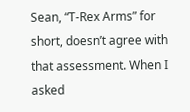Sean, “T-Rex Arms” for short, doesn’t agree with that assessment. When I asked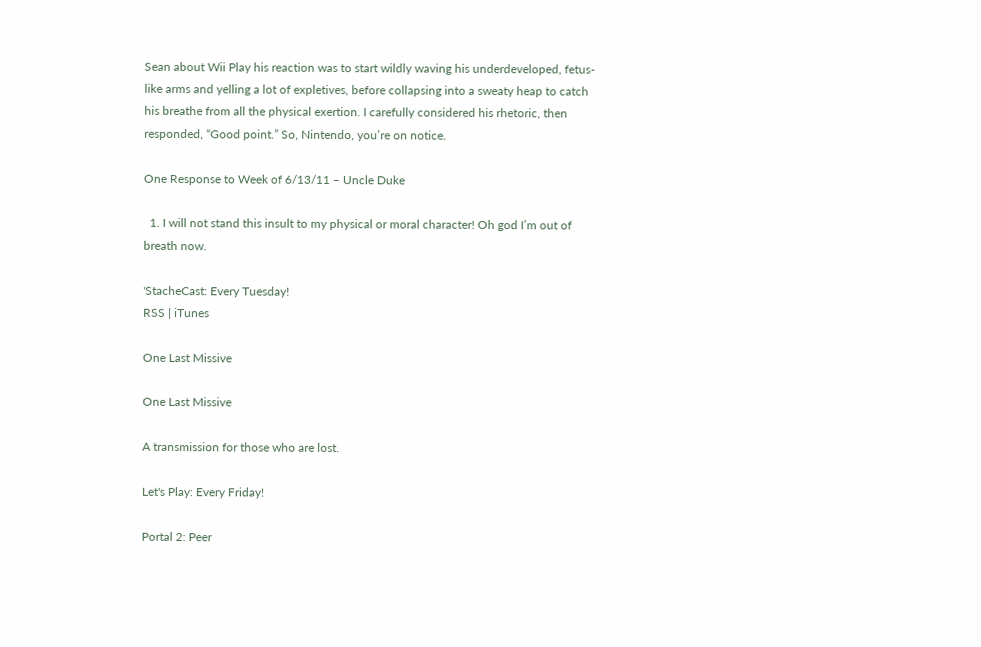Sean about Wii Play his reaction was to start wildly waving his underdeveloped, fetus-like arms and yelling a lot of expletives, before collapsing into a sweaty heap to catch his breathe from all the physical exertion. I carefully considered his rhetoric, then responded, “Good point.” So, Nintendo, you’re on notice.

One Response to Week of 6/13/11 – Uncle Duke

  1. I will not stand this insult to my physical or moral character! Oh god I’m out of breath now.

'StacheCast: Every Tuesday!
RSS | iTunes

One Last Missive

One Last Missive

A transmission for those who are lost.

Let's Play: Every Friday!

Portal 2: Peer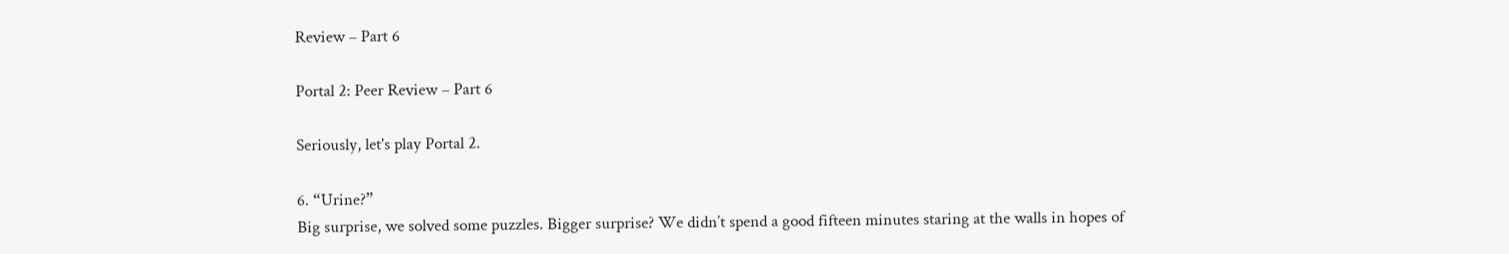Review – Part 6

Portal 2: Peer Review – Part 6

Seriously, let's play Portal 2.

6. “Urine?”
Big surprise, we solved some puzzles. Bigger surprise? We didn’t spend a good fifteen minutes staring at the walls in hopes of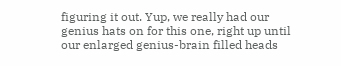figuring it out. Yup, we really had our genius hats on for this one, right up until our enlarged genius-brain filled heads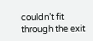couldn’t fit through the exit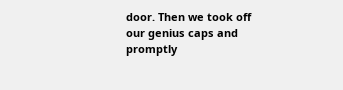door. Then we took off our genius caps and promptly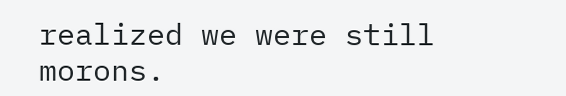realized we were still morons.